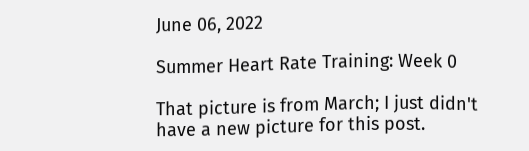June 06, 2022

Summer Heart Rate Training: Week 0

That picture is from March; I just didn't have a new picture for this post.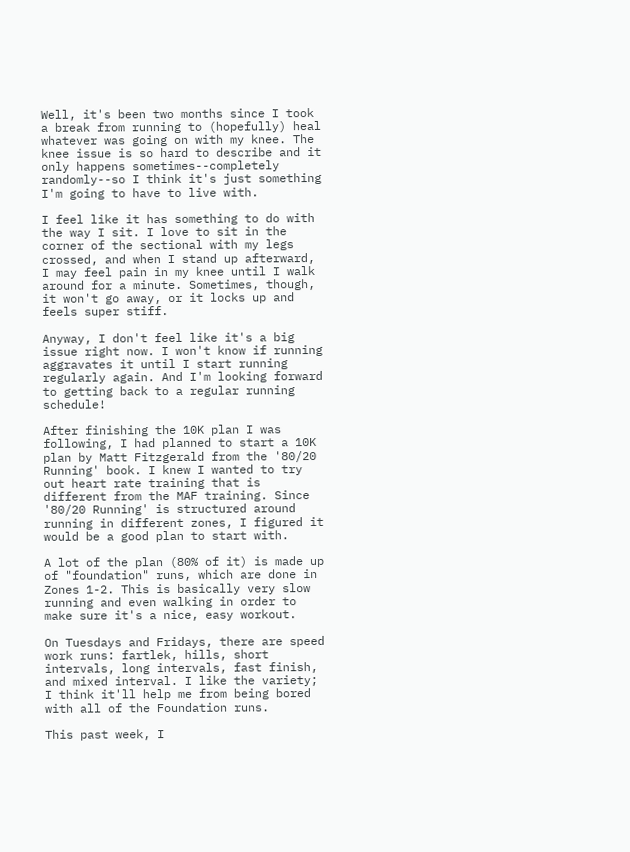Well, it's been two months since I took a break from running to (hopefully) heal whatever was going on with my knee. The knee issue is so hard to describe and it only happens sometimes--completely randomly--so I think it's just something I'm going to have to live with.

I feel like it has something to do with the way I sit. I love to sit in the corner of the sectional with my legs crossed, and when I stand up afterward, I may feel pain in my knee until I walk around for a minute. Sometimes, though, it won't go away, or it locks up and feels super stiff.

Anyway, I don't feel like it's a big issue right now. I won't know if running aggravates it until I start running regularly again. And I'm looking forward to getting back to a regular running schedule!

After finishing the 10K plan I was following, I had planned to start a 10K plan by Matt Fitzgerald from the '80/20 Running' book. I knew I wanted to try out heart rate training that is different from the MAF training. Since '80/20 Running' is structured around running in different zones, I figured it would be a good plan to start with.

A lot of the plan (80% of it) is made up of "foundation" runs, which are done in Zones 1-2. This is basically very slow running and even walking in order to make sure it's a nice, easy workout.

On Tuesdays and Fridays, there are speed work runs: fartlek, hills, short intervals, long intervals, fast finish, and mixed interval. I like the variety; I think it'll help me from being bored with all of the Foundation runs.

This past week, I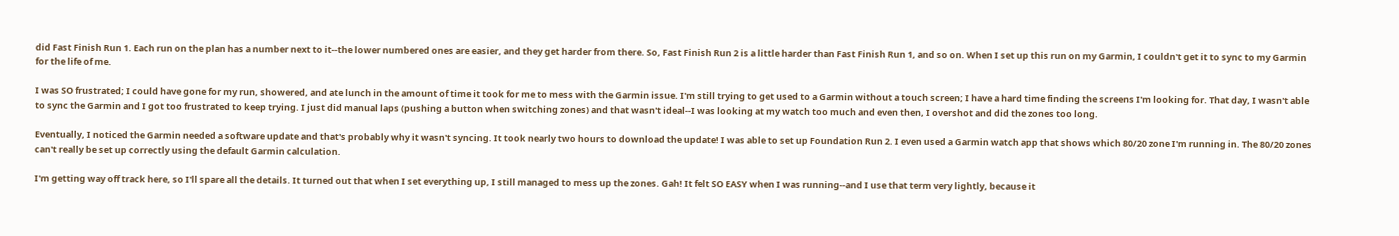did Fast Finish Run 1. Each run on the plan has a number next to it--the lower numbered ones are easier, and they get harder from there. So, Fast Finish Run 2 is a little harder than Fast Finish Run 1, and so on. When I set up this run on my Garmin, I couldn't get it to sync to my Garmin for the life of me.

I was SO frustrated; I could have gone for my run, showered, and ate lunch in the amount of time it took for me to mess with the Garmin issue. I'm still trying to get used to a Garmin without a touch screen; I have a hard time finding the screens I'm looking for. That day, I wasn't able to sync the Garmin and I got too frustrated to keep trying. I just did manual laps (pushing a button when switching zones) and that wasn't ideal--I was looking at my watch too much and even then, I overshot and did the zones too long.

Eventually, I noticed the Garmin needed a software update and that's probably why it wasn't syncing. It took nearly two hours to download the update! I was able to set up Foundation Run 2. I even used a Garmin watch app that shows which 80/20 zone I'm running in. The 80/20 zones can't really be set up correctly using the default Garmin calculation.

I'm getting way off track here, so I'll spare all the details. It turned out that when I set everything up, I still managed to mess up the zones. Gah! It felt SO EASY when I was running--and I use that term very lightly, because it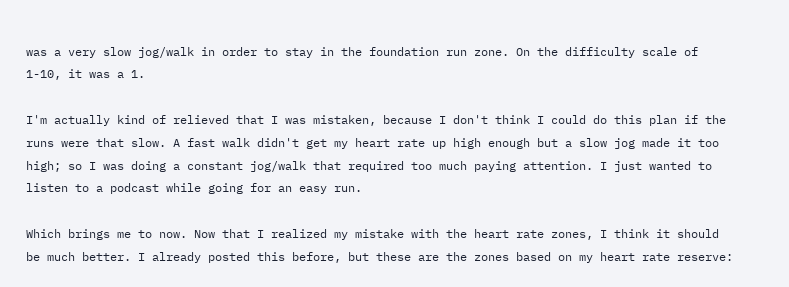was a very slow jog/walk in order to stay in the foundation run zone. On the difficulty scale of 1-10, it was a 1.

I'm actually kind of relieved that I was mistaken, because I don't think I could do this plan if the runs were that slow. A fast walk didn't get my heart rate up high enough but a slow jog made it too high; so I was doing a constant jog/walk that required too much paying attention. I just wanted to listen to a podcast while going for an easy run.

Which brings me to now. Now that I realized my mistake with the heart rate zones, I think it should be much better. I already posted this before, but these are the zones based on my heart rate reserve: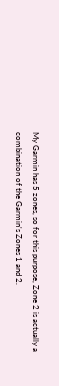My Garmin has 5 zones, so for this purpose, Zone 2 is actually a combination of the Garmin's Zones 1 and 2.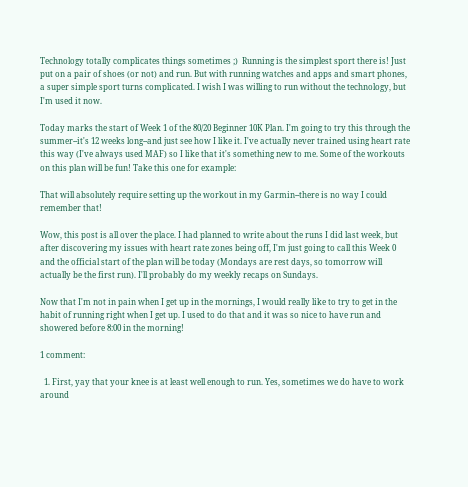Technology totally complicates things sometimes ;)  Running is the simplest sport there is! Just put on a pair of shoes (or not) and run. But with running watches and apps and smart phones, a super simple sport turns complicated. I wish I was willing to run without the technology, but I'm used it now.

Today marks the start of Week 1 of the 80/20 Beginner 10K Plan. I'm going to try this through the summer--it's 12 weeks long--and just see how I like it. I've actually never trained using heart rate this way (I've always used MAF) so I like that it's something new to me. Some of the workouts on this plan will be fun! Take this one for example:

That will absolutely require setting up the workout in my Garmin--there is no way I could remember that!

Wow, this post is all over the place. I had planned to write about the runs I did last week, but after discovering my issues with heart rate zones being off, I'm just going to call this Week 0 and the official start of the plan will be today (Mondays are rest days, so tomorrow will actually be the first run). I'll probably do my weekly recaps on Sundays.

Now that I'm not in pain when I get up in the mornings, I would really like to try to get in the habit of running right when I get up. I used to do that and it was so nice to have run and showered before 8:00 in the morning!

1 comment:

  1. First, yay that your knee is at least well enough to run. Yes, sometimes we do have to work around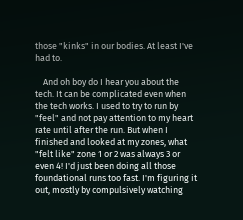those "kinks" in our bodies. At least I've had to.

    And oh boy do I hear you about the tech. It can be complicated even when the tech works. I used to try to run by "feel" and not pay attention to my heart rate until after the run. But when I finished and looked at my zones, what "felt like" zone 1 or 2 was always 3 or even 4! I'd just been doing all those foundational runs too fast. I'm figuring it out, mostly by compulsively watching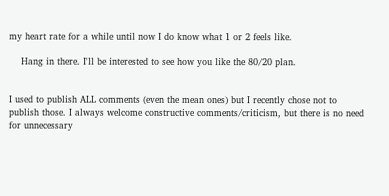my heart rate for a while until now I do know what 1 or 2 feels like.

    Hang in there. I'll be interested to see how you like the 80/20 plan.


I used to publish ALL comments (even the mean ones) but I recently chose not to publish those. I always welcome constructive comments/criticism, but there is no need for unnecessary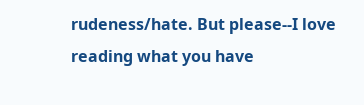rudeness/hate. But please--I love reading what you have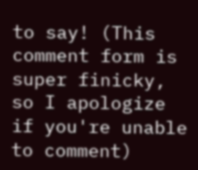to say! (This comment form is super finicky, so I apologize if you're unable to comment)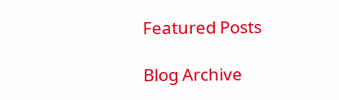Featured Posts

Blog Archive